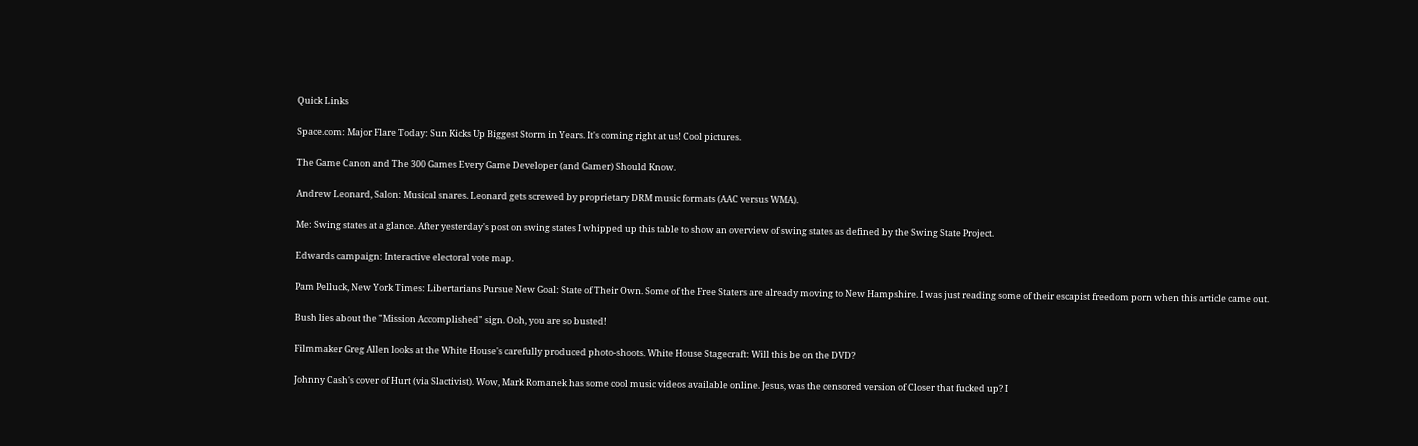Quick Links

Space.com: Major Flare Today: Sun Kicks Up Biggest Storm in Years. It's coming right at us! Cool pictures.

The Game Canon and The 300 Games Every Game Developer (and Gamer) Should Know.

Andrew Leonard, Salon: Musical snares. Leonard gets screwed by proprietary DRM music formats (AAC versus WMA).

Me: Swing states at a glance. After yesterday's post on swing states I whipped up this table to show an overview of swing states as defined by the Swing State Project.

Edwards campaign: Interactive electoral vote map.

Pam Pelluck, New York Times: Libertarians Pursue New Goal: State of Their Own. Some of the Free Staters are already moving to New Hampshire. I was just reading some of their escapist freedom porn when this article came out.

Bush lies about the "Mission Accomplished" sign. Ooh, you are so busted!

Filmmaker Greg Allen looks at the White House's carefully produced photo-shoots. White House Stagecraft: Will this be on the DVD?

Johnny Cash's cover of Hurt (via Slactivist). Wow, Mark Romanek has some cool music videos available online. Jesus, was the censored version of Closer that fucked up? I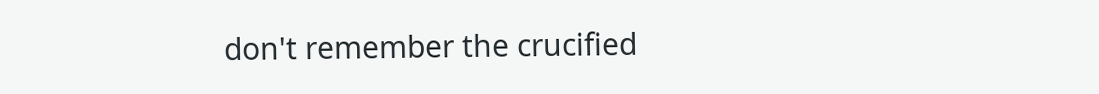don't remember the crucified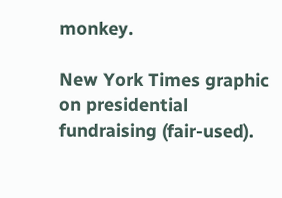monkey.

New York Times graphic on presidential fundraising (fair-used).